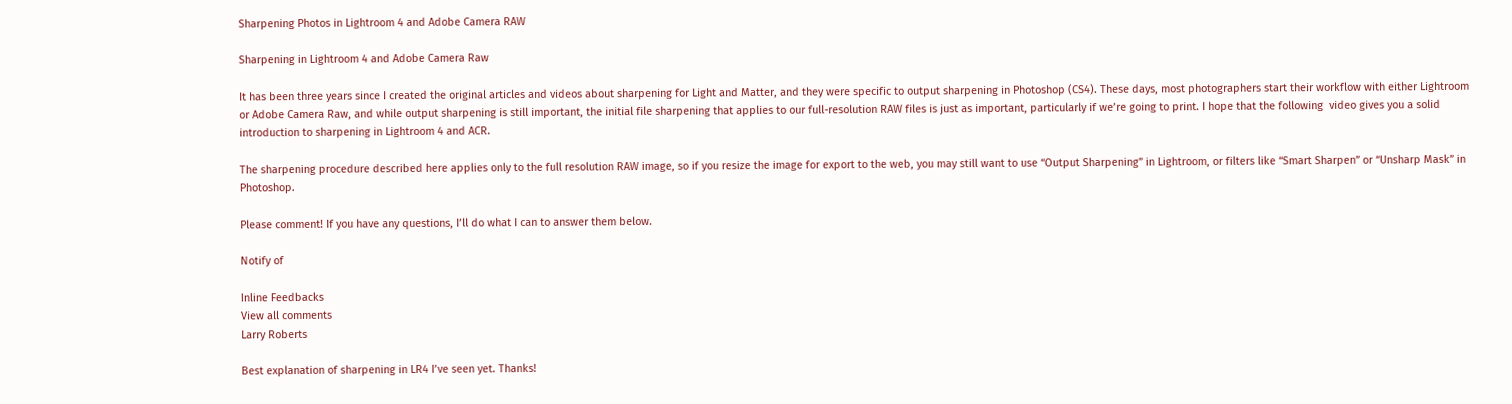Sharpening Photos in Lightroom 4 and Adobe Camera RAW

Sharpening in Lightroom 4 and Adobe Camera Raw

It has been three years since I created the original articles and videos about sharpening for Light and Matter, and they were specific to output sharpening in Photoshop (CS4). These days, most photographers start their workflow with either Lightroom or Adobe Camera Raw, and while output sharpening is still important, the initial file sharpening that applies to our full-resolution RAW files is just as important, particularly if we’re going to print. I hope that the following  video gives you a solid introduction to sharpening in Lightroom 4 and ACR.

The sharpening procedure described here applies only to the full resolution RAW image, so if you resize the image for export to the web, you may still want to use “Output Sharpening” in Lightroom, or filters like “Smart Sharpen” or “Unsharp Mask” in Photoshop.

Please comment! If you have any questions, I’ll do what I can to answer them below.

Notify of

Inline Feedbacks
View all comments
Larry Roberts

Best explanation of sharpening in LR4 I’ve seen yet. Thanks!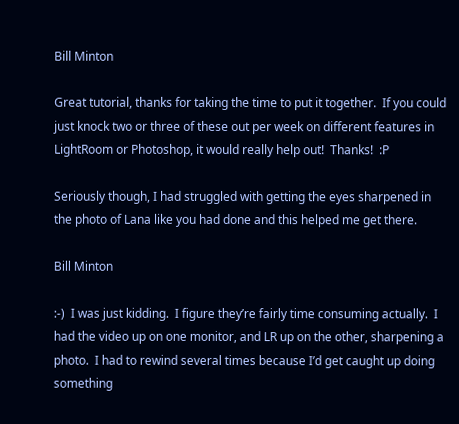Bill Minton

Great tutorial, thanks for taking the time to put it together.  If you could just knock two or three of these out per week on different features in LightRoom or Photoshop, it would really help out!  Thanks!  :P

Seriously though, I had struggled with getting the eyes sharpened in the photo of Lana like you had done and this helped me get there.

Bill Minton

:-)  I was just kidding.  I figure they’re fairly time consuming actually.  I had the video up on one monitor, and LR up on the other, sharpening a photo.  I had to rewind several times because I’d get caught up doing something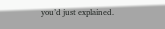you’d just explained.